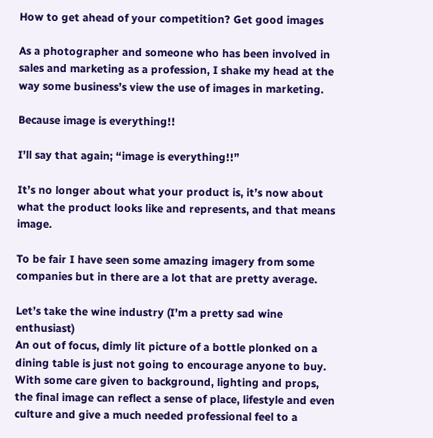How to get ahead of your competition? Get good images

As a photographer and someone who has been involved in sales and marketing as a profession, I shake my head at the way some business’s view the use of images in marketing.

Because image is everything!!

I’ll say that again; “image is everything!!”

It’s no longer about what your product is, it’s now about what the product looks like and represents, and that means image.

To be fair I have seen some amazing imagery from some companies but in there are a lot that are pretty average.

Let’s take the wine industry (I’m a pretty sad wine enthusiast)
An out of focus, dimly lit picture of a bottle plonked on a dining table is just not going to encourage anyone to buy.
With some care given to background, lighting and props, the final image can reflect a sense of place, lifestyle and even culture and give a much needed professional feel to a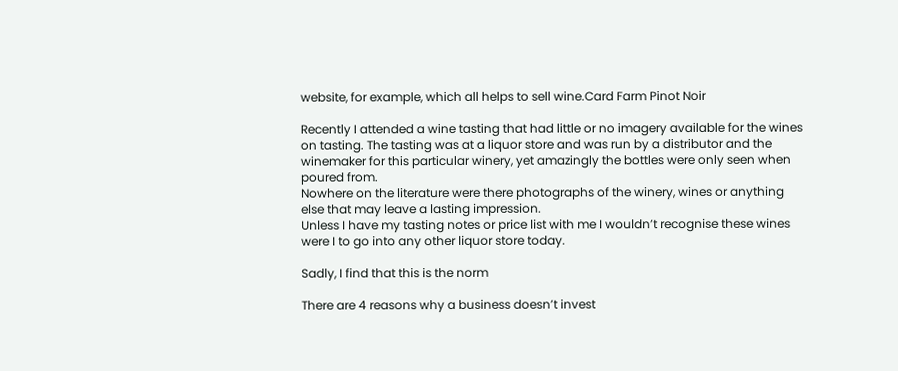website, for example, which all helps to sell wine.Card Farm Pinot Noir

Recently I attended a wine tasting that had little or no imagery available for the wines on tasting. The tasting was at a liquor store and was run by a distributor and the winemaker for this particular winery, yet amazingly the bottles were only seen when poured from.
Nowhere on the literature were there photographs of the winery, wines or anything else that may leave a lasting impression.
Unless I have my tasting notes or price list with me I wouldn’t recognise these wines were I to go into any other liquor store today.

Sadly, I find that this is the norm

There are 4 reasons why a business doesn’t invest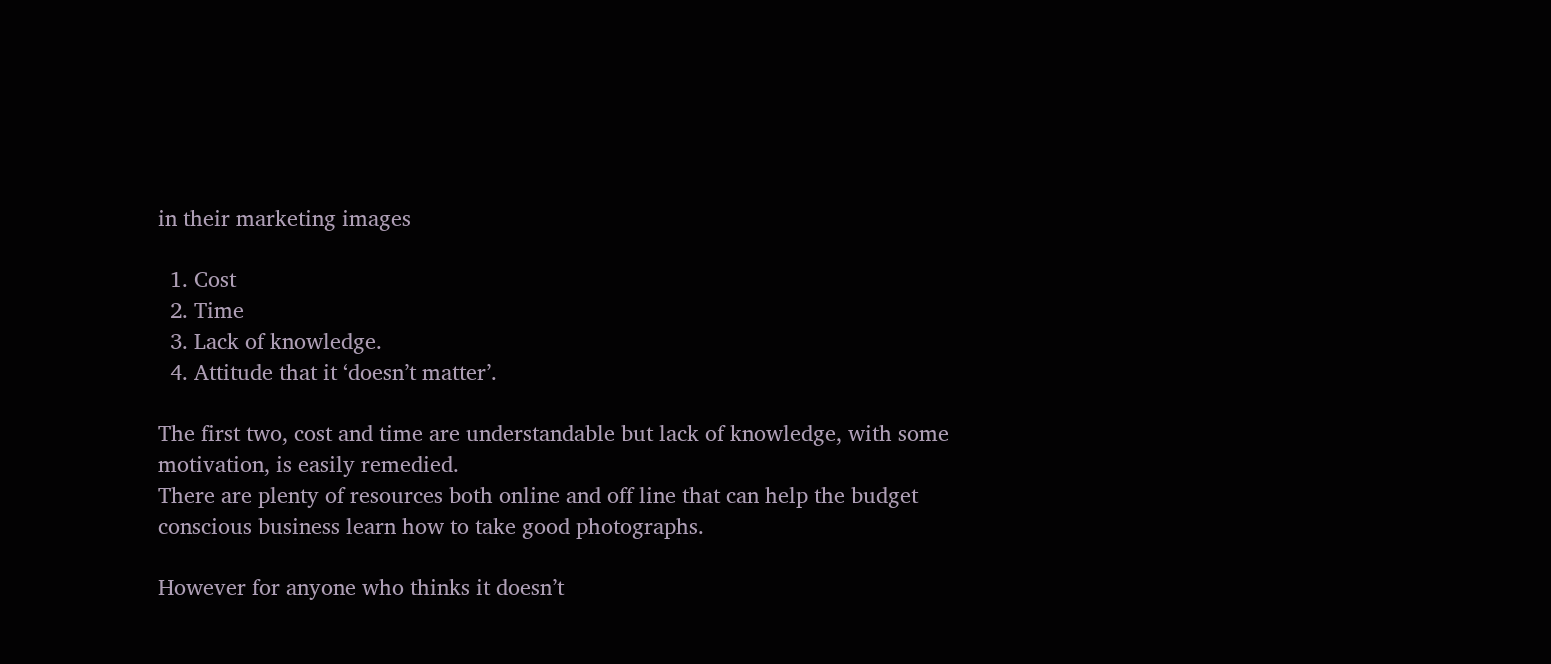in their marketing images

  1. Cost
  2. Time
  3. Lack of knowledge.
  4. Attitude that it ‘doesn’t matter’.

The first two, cost and time are understandable but lack of knowledge, with some motivation, is easily remedied.
There are plenty of resources both online and off line that can help the budget conscious business learn how to take good photographs.

However for anyone who thinks it doesn’t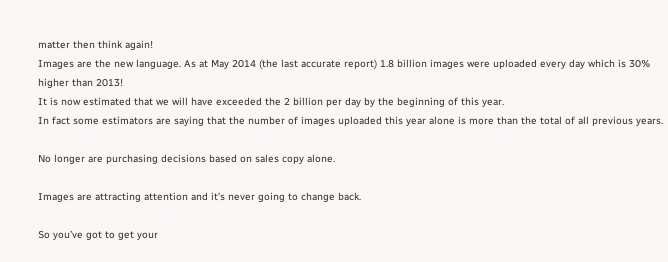matter then think again!
Images are the new language. As at May 2014 (the last accurate report) 1.8 billion images were uploaded every day which is 30% higher than 2013!
It is now estimated that we will have exceeded the 2 billion per day by the beginning of this year.
In fact some estimators are saying that the number of images uploaded this year alone is more than the total of all previous years.

No longer are purchasing decisions based on sales copy alone.

Images are attracting attention and it’s never going to change back.

So you’ve got to get your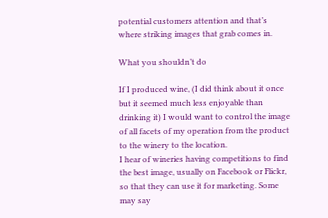potential customers attention and that’s where striking images that grab comes in.

What you shouldn’t do

If I produced wine, (I did think about it once but it seemed much less enjoyable than drinking it) I would want to control the image of all facets of my operation from the product to the winery to the location.
I hear of wineries having competitions to find the best image, usually on Facebook or Flickr, so that they can use it for marketing. Some may say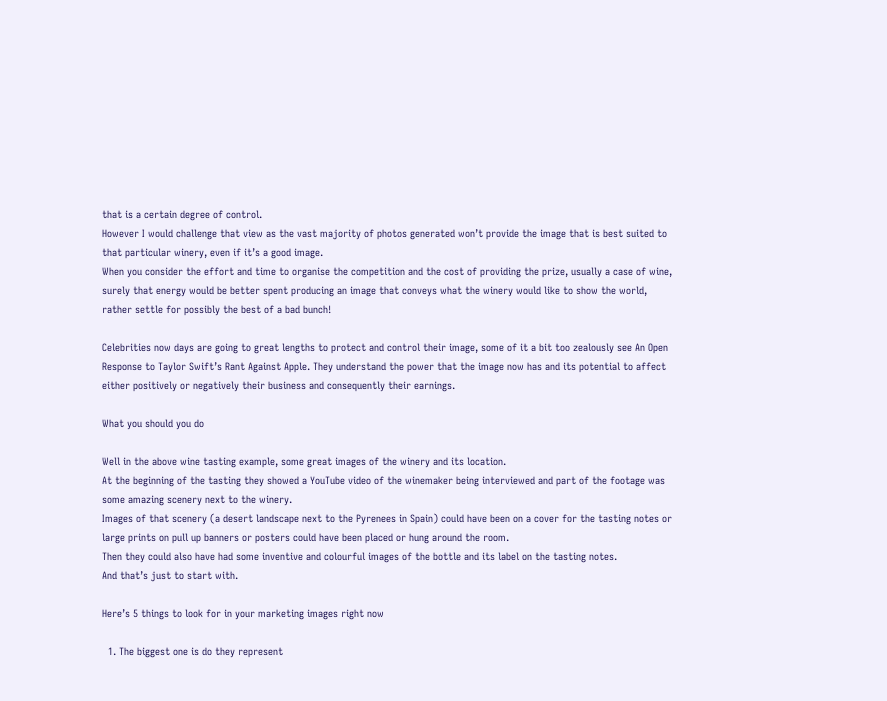that is a certain degree of control.
However I would challenge that view as the vast majority of photos generated won’t provide the image that is best suited to that particular winery, even if it’s a good image.
When you consider the effort and time to organise the competition and the cost of providing the prize, usually a case of wine, surely that energy would be better spent producing an image that conveys what the winery would like to show the world, rather settle for possibly the best of a bad bunch!

Celebrities now days are going to great lengths to protect and control their image, some of it a bit too zealously see An Open Response to Taylor Swift’s Rant Against Apple. They understand the power that the image now has and its potential to affect either positively or negatively their business and consequently their earnings.

What you should you do

Well in the above wine tasting example, some great images of the winery and its location.
At the beginning of the tasting they showed a YouTube video of the winemaker being interviewed and part of the footage was some amazing scenery next to the winery.
Images of that scenery (a desert landscape next to the Pyrenees in Spain) could have been on a cover for the tasting notes or large prints on pull up banners or posters could have been placed or hung around the room.
Then they could also have had some inventive and colourful images of the bottle and its label on the tasting notes.
And that’s just to start with.

Here’s 5 things to look for in your marketing images right now

  1. The biggest one is do they represent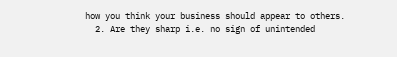how you think your business should appear to others.
  2. Are they sharp i.e. no sign of unintended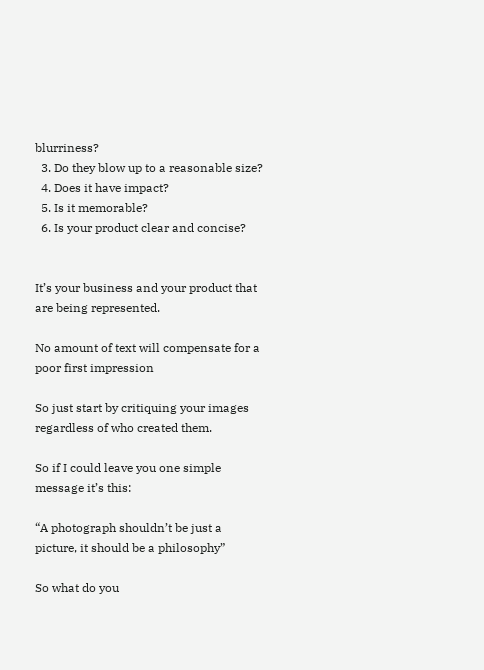blurriness?
  3. Do they blow up to a reasonable size?
  4. Does it have impact?
  5. Is it memorable?
  6. Is your product clear and concise?


It’s your business and your product that are being represented.

No amount of text will compensate for a poor first impression

So just start by critiquing your images regardless of who created them.

So if I could leave you one simple message it’s this:

“A photograph shouldn’t be just a picture, it should be a philosophy”

So what do you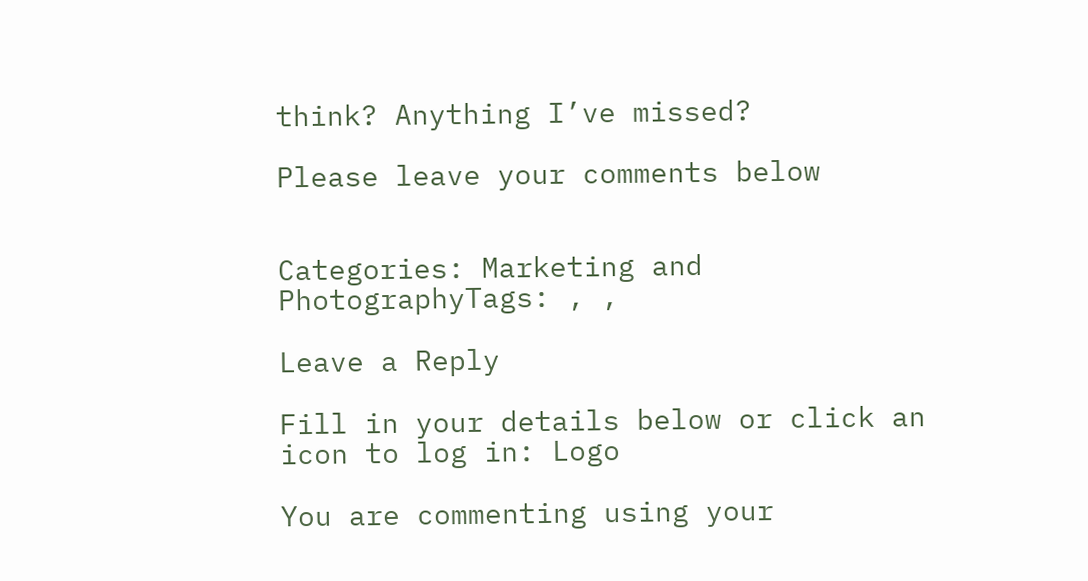think? Anything I’ve missed?

Please leave your comments below


Categories: Marketing and PhotographyTags: , ,

Leave a Reply

Fill in your details below or click an icon to log in: Logo

You are commenting using your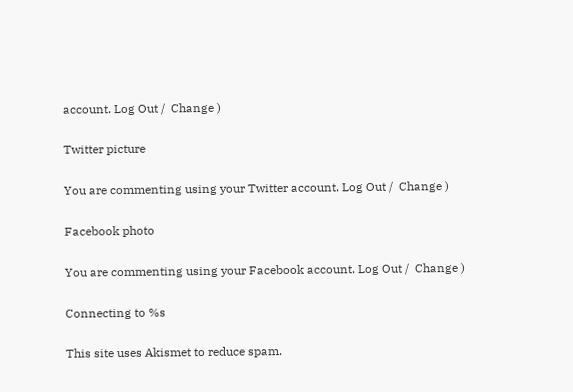account. Log Out /  Change )

Twitter picture

You are commenting using your Twitter account. Log Out /  Change )

Facebook photo

You are commenting using your Facebook account. Log Out /  Change )

Connecting to %s

This site uses Akismet to reduce spam.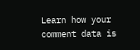Learn how your comment data is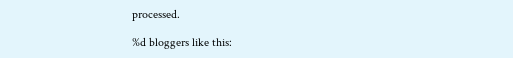processed.

%d bloggers like this: